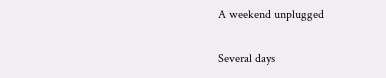A weekend unplugged

Several days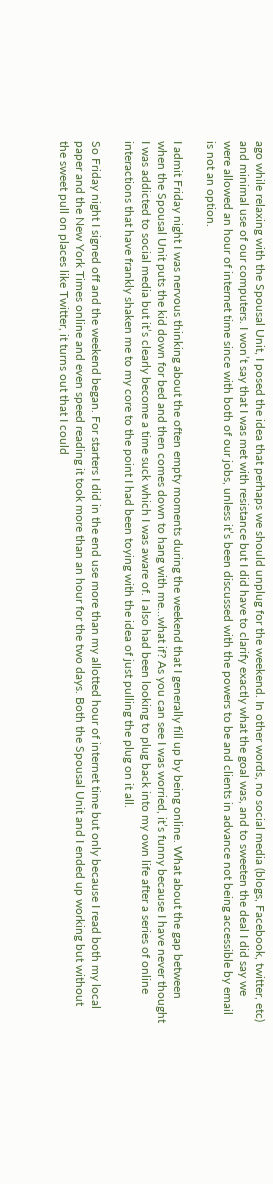ago while relaxing with the Spousal Unit, I posed the idea that perhaps we should unplug for the weekend. In other words, no social media (blogs, Facebook, twitter, etc) and minimal use of our computers. I won’t say that I was met with resistance but I did have to clarify exactly what the goal was, and to sweeten the deal I did say we were allowed an hour of internet time since with both of our jobs, unless it’s been discussed with the powers to be and clients in advance not being accessible by email is not an option.

I admit Friday night I was nervous thinking about the often empty moments during the weekend that I generally fill up by being online. What about the gap between when the Spousal Unit puts the kid down for bed and then comes down to hang with me…what if? As you can see I was worried, it’s funny because I have never thought I was addicted to social media but it’s clearly become a time suck which I was aware of. I also had been looking to plug back into my own life after a series of online interactions that have frankly shaken me to my core to the point I had been toying with the idea of just pulling the plug on it all.

So Friday night I signed off and the weekend began. For starters I did in the end use more than my allotted hour of internet time but only because I read both my local paper and the New York Times online and even speed reading it took more than an hour for the two days. Both the Spousal Unit and I ended up working but without the sweet pull on places like Twitter, it turns out that I could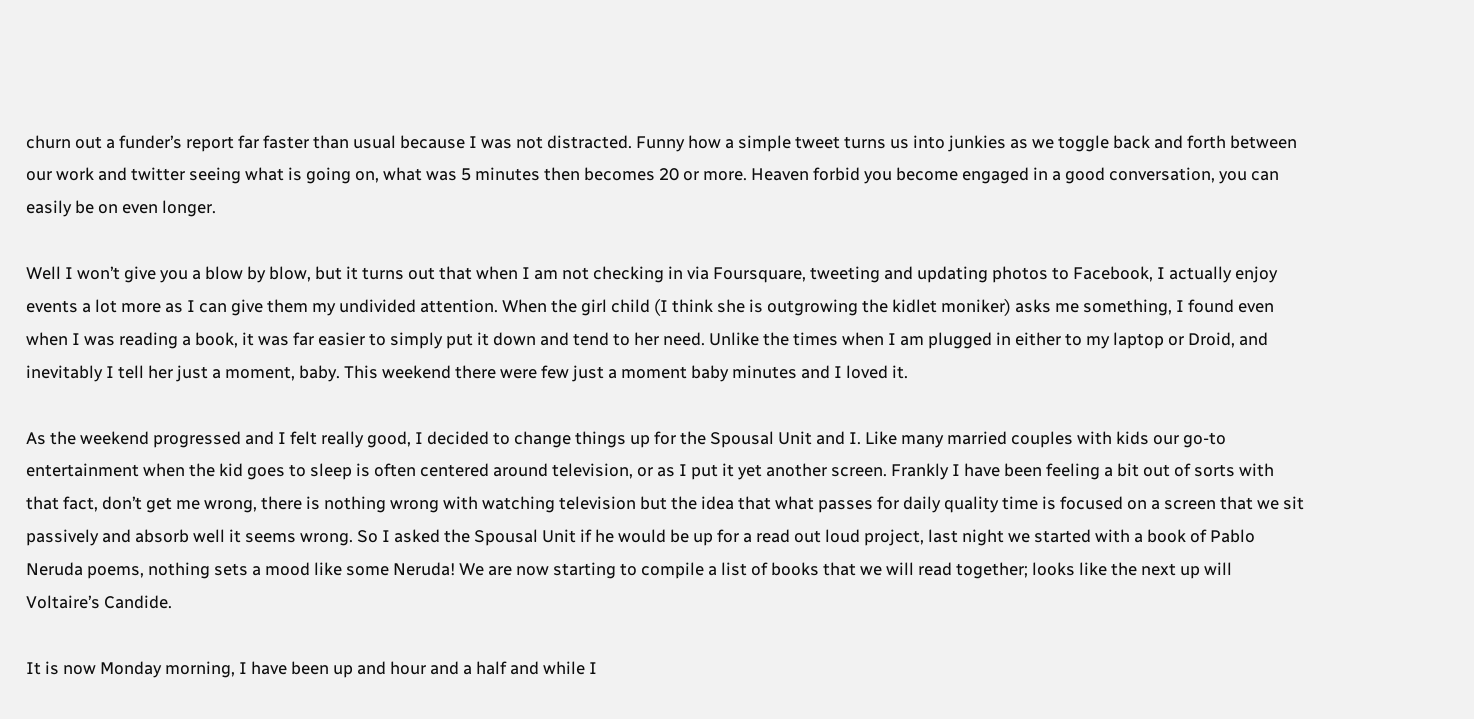churn out a funder’s report far faster than usual because I was not distracted. Funny how a simple tweet turns us into junkies as we toggle back and forth between our work and twitter seeing what is going on, what was 5 minutes then becomes 20 or more. Heaven forbid you become engaged in a good conversation, you can easily be on even longer.

Well I won’t give you a blow by blow, but it turns out that when I am not checking in via Foursquare, tweeting and updating photos to Facebook, I actually enjoy events a lot more as I can give them my undivided attention. When the girl child (I think she is outgrowing the kidlet moniker) asks me something, I found even when I was reading a book, it was far easier to simply put it down and tend to her need. Unlike the times when I am plugged in either to my laptop or Droid, and inevitably I tell her just a moment, baby. This weekend there were few just a moment baby minutes and I loved it.

As the weekend progressed and I felt really good, I decided to change things up for the Spousal Unit and I. Like many married couples with kids our go-to entertainment when the kid goes to sleep is often centered around television, or as I put it yet another screen. Frankly I have been feeling a bit out of sorts with that fact, don’t get me wrong, there is nothing wrong with watching television but the idea that what passes for daily quality time is focused on a screen that we sit passively and absorb well it seems wrong. So I asked the Spousal Unit if he would be up for a read out loud project, last night we started with a book of Pablo Neruda poems, nothing sets a mood like some Neruda! We are now starting to compile a list of books that we will read together; looks like the next up will Voltaire’s Candide.

It is now Monday morning, I have been up and hour and a half and while I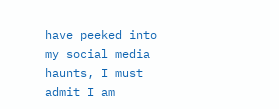have peeked into my social media haunts, I must admit I am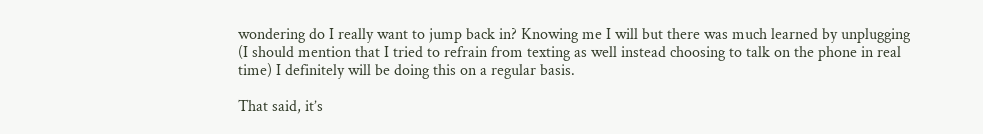wondering do I really want to jump back in? Knowing me I will but there was much learned by unplugging (I should mention that I tried to refrain from texting as well instead choosing to talk on the phone in real time) I definitely will be doing this on a regular basis.

That said, it’s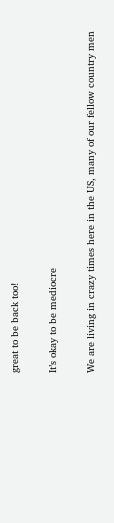great to be back too!

It’s okay to be mediocre

We are living in crazy times here in the US, many of our fellow country men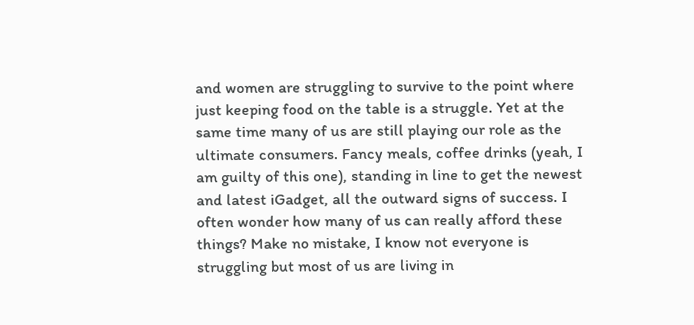and women are struggling to survive to the point where just keeping food on the table is a struggle. Yet at the same time many of us are still playing our role as the ultimate consumers. Fancy meals, coffee drinks (yeah, I am guilty of this one), standing in line to get the newest and latest iGadget, all the outward signs of success. I often wonder how many of us can really afford these things? Make no mistake, I know not everyone is struggling but most of us are living in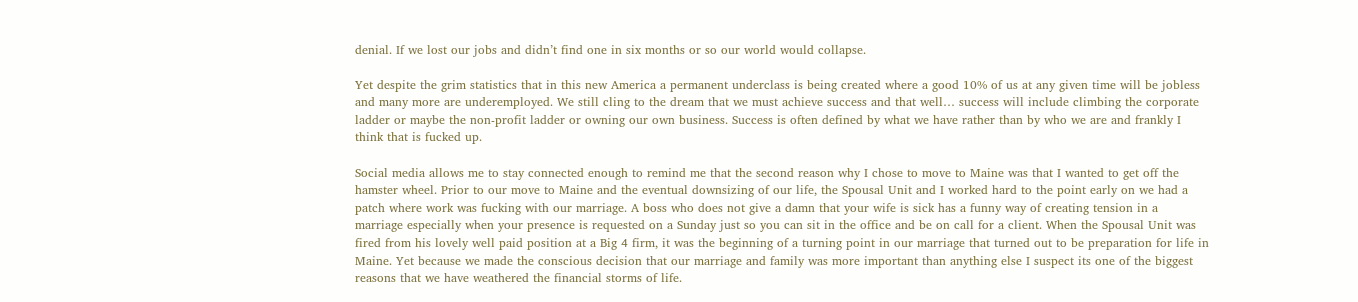denial. If we lost our jobs and didn’t find one in six months or so our world would collapse.

Yet despite the grim statistics that in this new America a permanent underclass is being created where a good 10% of us at any given time will be jobless and many more are underemployed. We still cling to the dream that we must achieve success and that well… success will include climbing the corporate ladder or maybe the non-profit ladder or owning our own business. Success is often defined by what we have rather than by who we are and frankly I think that is fucked up.

Social media allows me to stay connected enough to remind me that the second reason why I chose to move to Maine was that I wanted to get off the hamster wheel. Prior to our move to Maine and the eventual downsizing of our life, the Spousal Unit and I worked hard to the point early on we had a patch where work was fucking with our marriage. A boss who does not give a damn that your wife is sick has a funny way of creating tension in a marriage especially when your presence is requested on a Sunday just so you can sit in the office and be on call for a client. When the Spousal Unit was fired from his lovely well paid position at a Big 4 firm, it was the beginning of a turning point in our marriage that turned out to be preparation for life in Maine. Yet because we made the conscious decision that our marriage and family was more important than anything else I suspect its one of the biggest reasons that we have weathered the financial storms of life.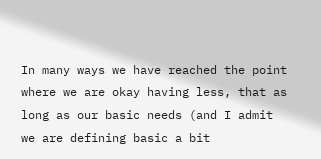In many ways we have reached the point where we are okay having less, that as long as our basic needs (and I admit we are defining basic a bit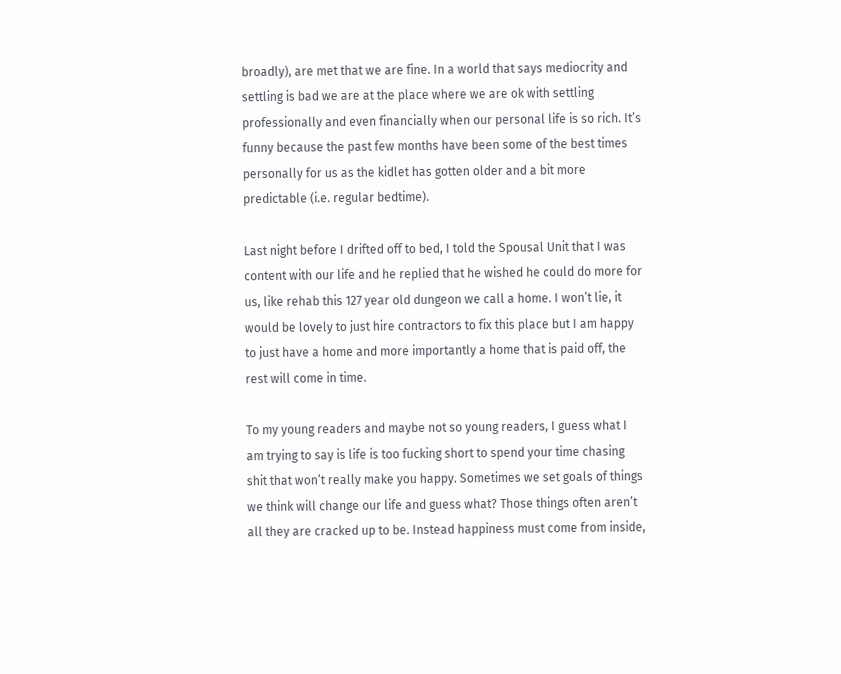broadly), are met that we are fine. In a world that says mediocrity and settling is bad we are at the place where we are ok with settling professionally and even financially when our personal life is so rich. It’s funny because the past few months have been some of the best times personally for us as the kidlet has gotten older and a bit more predictable (i.e. regular bedtime).

Last night before I drifted off to bed, I told the Spousal Unit that I was content with our life and he replied that he wished he could do more for us, like rehab this 127 year old dungeon we call a home. I won’t lie, it would be lovely to just hire contractors to fix this place but I am happy to just have a home and more importantly a home that is paid off, the rest will come in time.

To my young readers and maybe not so young readers, I guess what I am trying to say is life is too fucking short to spend your time chasing shit that won’t really make you happy. Sometimes we set goals of things we think will change our life and guess what? Those things often aren’t all they are cracked up to be. Instead happiness must come from inside,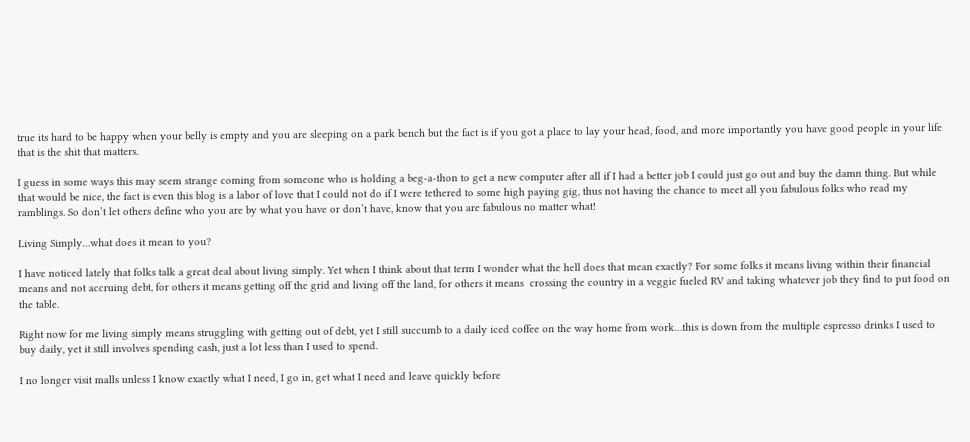true its hard to be happy when your belly is empty and you are sleeping on a park bench but the fact is if you got a place to lay your head, food, and more importantly you have good people in your life that is the shit that matters.

I guess in some ways this may seem strange coming from someone who is holding a beg-a-thon to get a new computer after all if I had a better job I could just go out and buy the damn thing. But while that would be nice, the fact is even this blog is a labor of love that I could not do if I were tethered to some high paying gig, thus not having the chance to meet all you fabulous folks who read my ramblings. So don’t let others define who you are by what you have or don’t have, know that you are fabulous no matter what!

Living Simply…what does it mean to you?

I have noticed lately that folks talk a great deal about living simply. Yet when I think about that term I wonder what the hell does that mean exactly? For some folks it means living within their financial means and not accruing debt, for others it means getting off the grid and living off the land, for others it means  crossing the country in a veggie fueled RV and taking whatever job they find to put food on the table.

Right now for me living simply means struggling with getting out of debt, yet I still succumb to a daily iced coffee on the way home from work…this is down from the multiple espresso drinks I used to buy daily, yet it still involves spending cash, just a lot less than I used to spend.

I no longer visit malls unless I know exactly what I need, I go in, get what I need and leave quickly before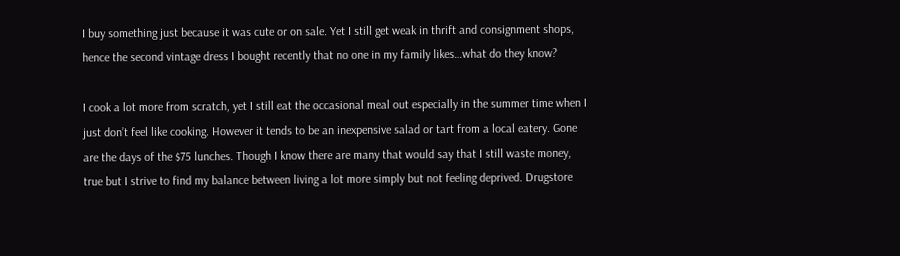I buy something just because it was cute or on sale. Yet I still get weak in thrift and consignment shops, hence the second vintage dress I bought recently that no one in my family likes…what do they know?

I cook a lot more from scratch, yet I still eat the occasional meal out especially in the summer time when I just don’t feel like cooking. However it tends to be an inexpensive salad or tart from a local eatery. Gone are the days of the $75 lunches. Though I know there are many that would say that I still waste money, true but I strive to find my balance between living a lot more simply but not feeling deprived. Drugstore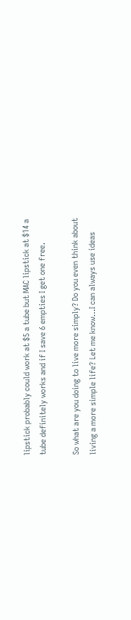lipstick probably could work at $5 a tube but MAC lipstick at $14 a tube definitely works and if I save 6 empties I get one free.

So what are you doing to live more simply? Do you even think about living a more simple life? Let me know…I can always use ideas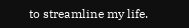to streamline my life.